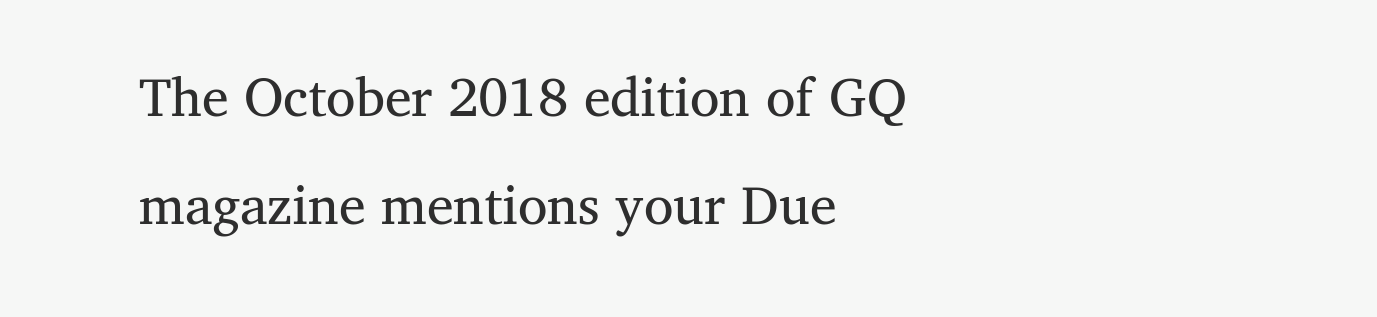The October 2018 edition of GQ magazine mentions your Due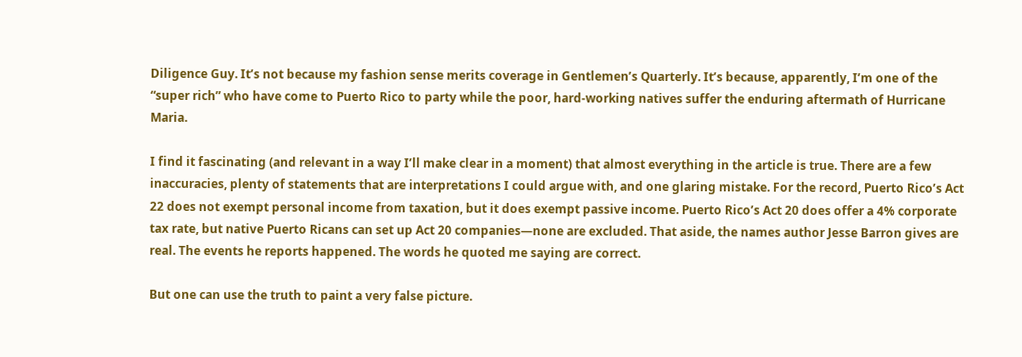Diligence Guy. It’s not because my fashion sense merits coverage in Gentlemen’s Quarterly. It’s because, apparently, I’m one of the “super rich” who have come to Puerto Rico to party while the poor, hard-working natives suffer the enduring aftermath of Hurricane Maria.

I find it fascinating (and relevant in a way I’ll make clear in a moment) that almost everything in the article is true. There are a few inaccuracies, plenty of statements that are interpretations I could argue with, and one glaring mistake. For the record, Puerto Rico’s Act 22 does not exempt personal income from taxation, but it does exempt passive income. Puerto Rico’s Act 20 does offer a 4% corporate tax rate, but native Puerto Ricans can set up Act 20 companies—none are excluded. That aside, the names author Jesse Barron gives are real. The events he reports happened. The words he quoted me saying are correct.

But one can use the truth to paint a very false picture.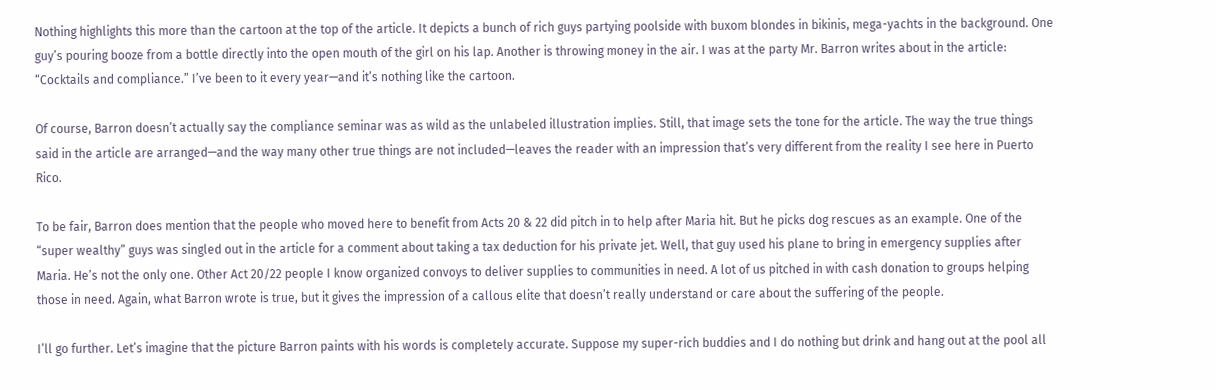Nothing highlights this more than the cartoon at the top of the article. It depicts a bunch of rich guys partying poolside with buxom blondes in bikinis, mega-yachts in the background. One guy’s pouring booze from a bottle directly into the open mouth of the girl on his lap. Another is throwing money in the air. I was at the party Mr. Barron writes about in the article: “Cocktails and compliance.” I’ve been to it every year—and it’s nothing like the cartoon.

Of course, Barron doesn’t actually say the compliance seminar was as wild as the unlabeled illustration implies. Still, that image sets the tone for the article. The way the true things said in the article are arranged—and the way many other true things are not included—leaves the reader with an impression that’s very different from the reality I see here in Puerto Rico.

To be fair, Barron does mention that the people who moved here to benefit from Acts 20 & 22 did pitch in to help after Maria hit. But he picks dog rescues as an example. One of the “super wealthy” guys was singled out in the article for a comment about taking a tax deduction for his private jet. Well, that guy used his plane to bring in emergency supplies after Maria. He’s not the only one. Other Act 20/22 people I know organized convoys to deliver supplies to communities in need. A lot of us pitched in with cash donation to groups helping those in need. Again, what Barron wrote is true, but it gives the impression of a callous elite that doesn’t really understand or care about the suffering of the people.

I’ll go further. Let’s imagine that the picture Barron paints with his words is completely accurate. Suppose my super-rich buddies and I do nothing but drink and hang out at the pool all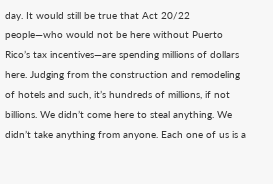day. It would still be true that Act 20/22 people—who would not be here without Puerto Rico’s tax incentives—are spending millions of dollars here. Judging from the construction and remodeling of hotels and such, it’s hundreds of millions, if not billions. We didn’t come here to steal anything. We didn’t take anything from anyone. Each one of us is a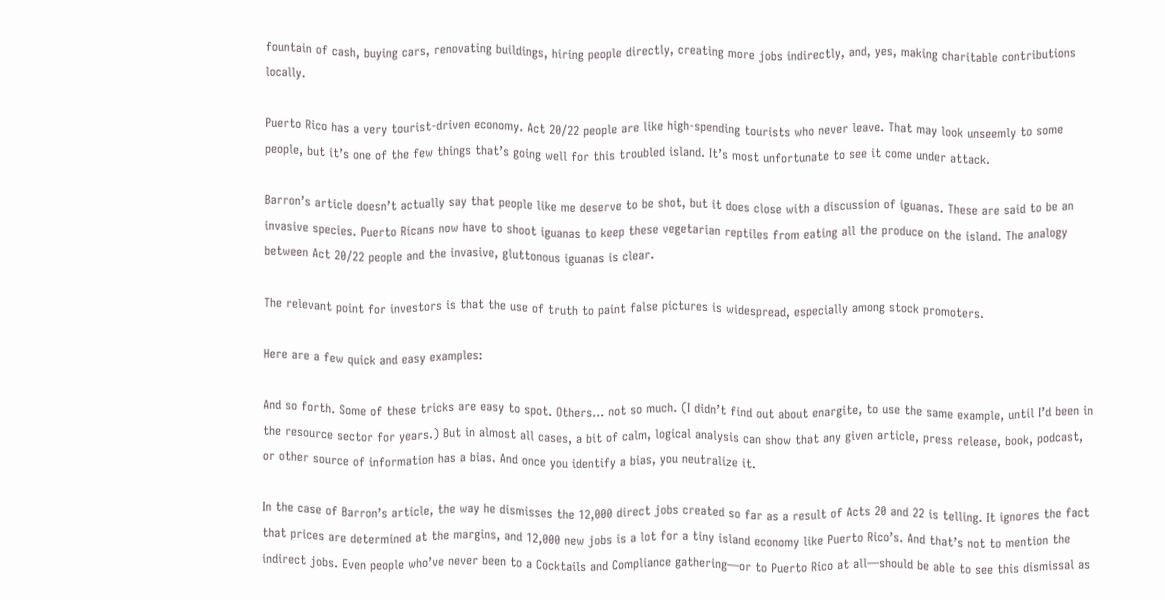fountain of cash, buying cars, renovating buildings, hiring people directly, creating more jobs indirectly, and, yes, making charitable contributions locally.

Puerto Rico has a very tourist-driven economy. Act 20/22 people are like high-spending tourists who never leave. That may look unseemly to some people, but it’s one of the few things that’s going well for this troubled island. It’s most unfortunate to see it come under attack.

Barron’s article doesn’t actually say that people like me deserve to be shot, but it does close with a discussion of iguanas. These are said to be an invasive species. Puerto Ricans now have to shoot iguanas to keep these vegetarian reptiles from eating all the produce on the island. The analogy between Act 20/22 people and the invasive, gluttonous iguanas is clear.

The relevant point for investors is that the use of truth to paint false pictures is widespread, especially among stock promoters.

Here are a few quick and easy examples:

And so forth. Some of these tricks are easy to spot. Others… not so much. (I didn’t find out about enargite, to use the same example, until I’d been in the resource sector for years.) But in almost all cases, a bit of calm, logical analysis can show that any given article, press release, book, podcast, or other source of information has a bias. And once you identify a bias, you neutralize it.

In the case of Barron’s article, the way he dismisses the 12,000 direct jobs created so far as a result of Acts 20 and 22 is telling. It ignores the fact that prices are determined at the margins, and 12,000 new jobs is a lot for a tiny island economy like Puerto Rico’s. And that’s not to mention the indirect jobs. Even people who’ve never been to a Cocktails and Compliance gathering—or to Puerto Rico at all—should be able to see this dismissal as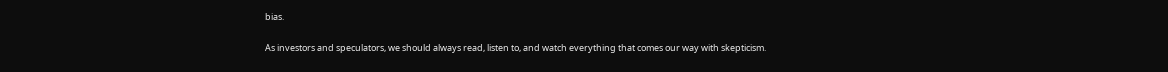bias.

As investors and speculators, we should always read, listen to, and watch everything that comes our way with skepticism.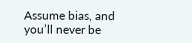Assume bias, and you’ll never be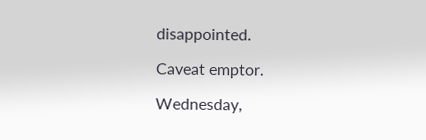disappointed.

Caveat emptor.

Wednesday,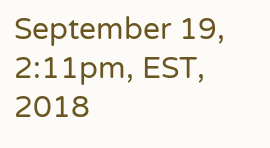September 19, 2:11pm, EST, 2018